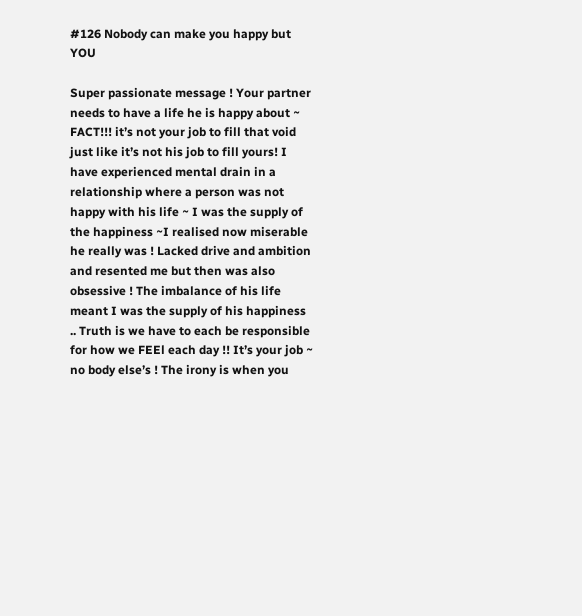#126 Nobody can make you happy but YOU

Super passionate message ! Your partner needs to have a life he is happy about ~ FACT!!! it’s not your job to fill that void just like it’s not his job to fill yours! I have experienced mental drain in a relationship where a person was not happy with his life ~ I was the supply of the happiness ~I realised now miserable he really was ! Lacked drive and ambition and resented me but then was also obsessive ! The imbalance of his life meant I was the supply of his happiness .. Truth is we have to each be responsible for how we FEEl each day !! It’s your job ~ no body else’s ! The irony is when you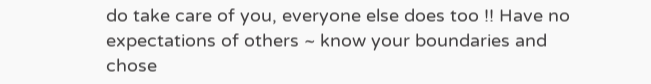do take care of you, everyone else does too !! Have no expectations of others ~ know your boundaries and chose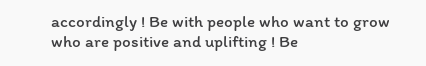accordingly ! Be with people who want to grow who are positive and uplifting ! Be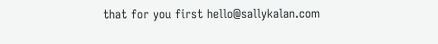that for you first hello@sallykalan.com